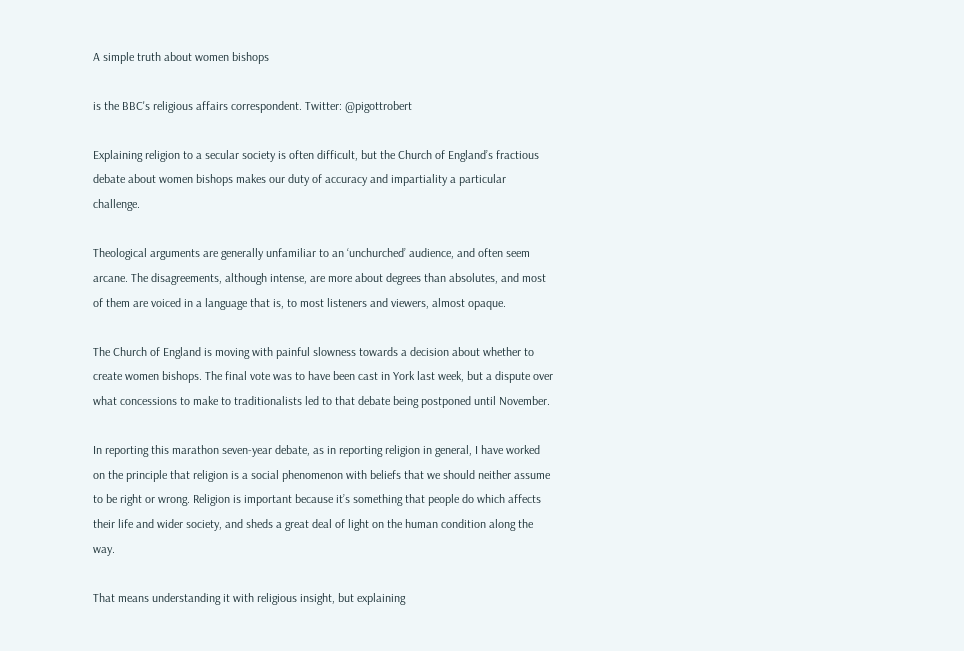A simple truth about women bishops

is the BBC's religious affairs correspondent. Twitter: @pigottrobert

Explaining religion to a secular society is often difficult, but the Church of England’s fractious debate about women bishops makes our duty of accuracy and impartiality a particular challenge.

Theological arguments are generally unfamiliar to an ‘unchurched’ audience, and often seem arcane. The disagreements, although intense, are more about degrees than absolutes, and most of them are voiced in a language that is, to most listeners and viewers, almost opaque.

The Church of England is moving with painful slowness towards a decision about whether to create women bishops. The final vote was to have been cast in York last week, but a dispute over what concessions to make to traditionalists led to that debate being postponed until November.

In reporting this marathon seven-year debate, as in reporting religion in general, I have worked on the principle that religion is a social phenomenon with beliefs that we should neither assume to be right or wrong. Religion is important because it’s something that people do which affects their life and wider society, and sheds a great deal of light on the human condition along the way.

That means understanding it with religious insight, but explaining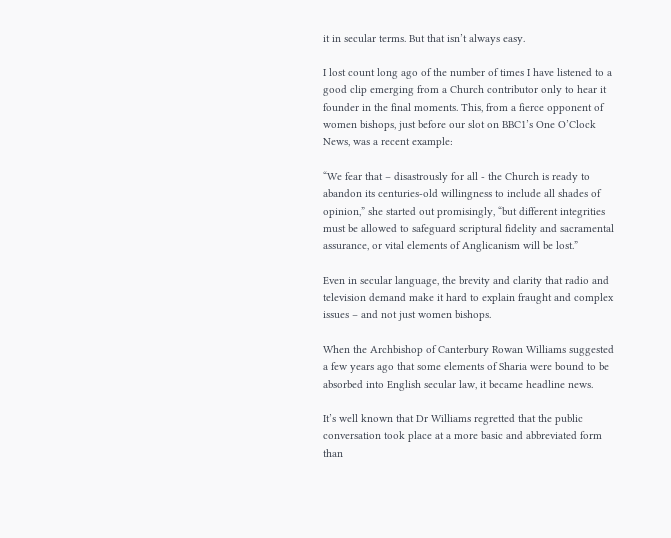it in secular terms. But that isn’t always easy.

I lost count long ago of the number of times I have listened to a good clip emerging from a Church contributor only to hear it founder in the final moments. This, from a fierce opponent of women bishops, just before our slot on BBC1’s One O’Clock News, was a recent example:

“We fear that – disastrously for all - the Church is ready to abandon its centuries-old willingness to include all shades of opinion,” she started out promisingly, “but different integrities must be allowed to safeguard scriptural fidelity and sacramental assurance, or vital elements of Anglicanism will be lost.”

Even in secular language, the brevity and clarity that radio and television demand make it hard to explain fraught and complex issues – and not just women bishops.

When the Archbishop of Canterbury Rowan Williams suggested a few years ago that some elements of Sharia were bound to be absorbed into English secular law, it became headline news.

It’s well known that Dr Williams regretted that the public conversation took place at a more basic and abbreviated form than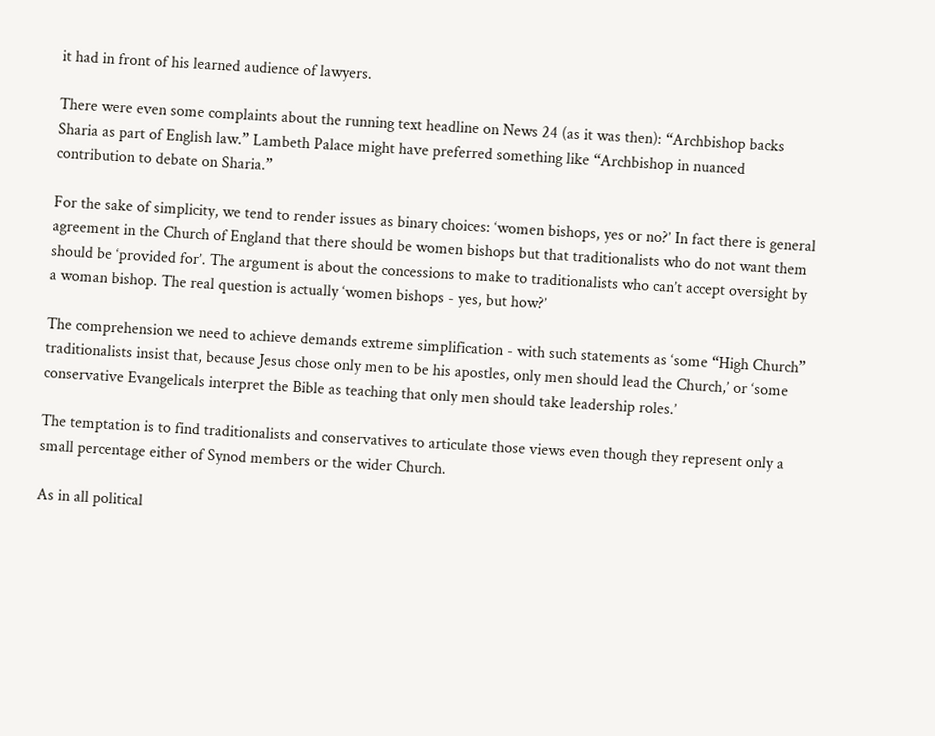it had in front of his learned audience of lawyers.

There were even some complaints about the running text headline on News 24 (as it was then): “Archbishop backs Sharia as part of English law.” Lambeth Palace might have preferred something like “Archbishop in nuanced contribution to debate on Sharia.”

For the sake of simplicity, we tend to render issues as binary choices: ‘women bishops, yes or no?’ In fact there is general agreement in the Church of England that there should be women bishops but that traditionalists who do not want them should be ‘provided for’. The argument is about the concessions to make to traditionalists who can’t accept oversight by a woman bishop. The real question is actually ‘women bishops - yes, but how?’

The comprehension we need to achieve demands extreme simplification - with such statements as ‘some “High Church” traditionalists insist that, because Jesus chose only men to be his apostles, only men should lead the Church,’ or ‘some conservative Evangelicals interpret the Bible as teaching that only men should take leadership roles.’

The temptation is to find traditionalists and conservatives to articulate those views even though they represent only a small percentage either of Synod members or the wider Church.

As in all political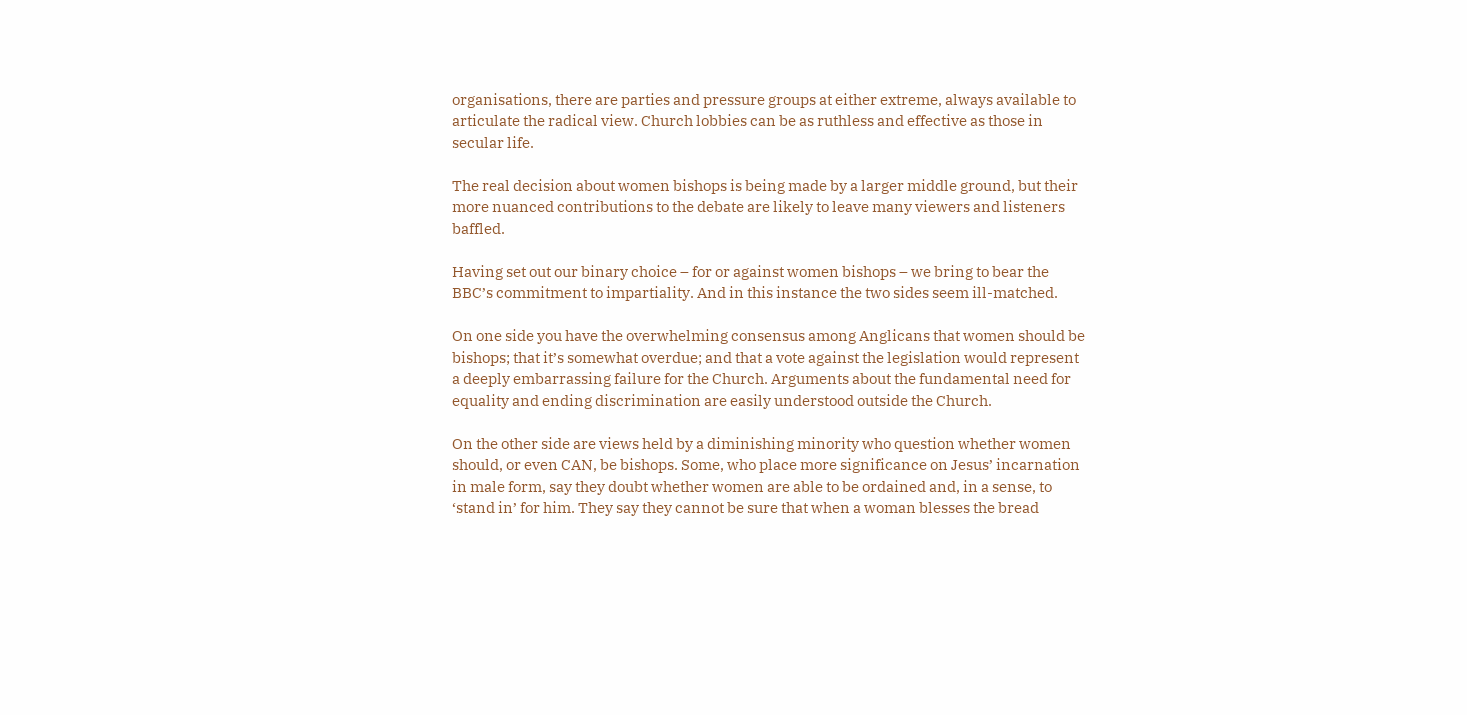organisations, there are parties and pressure groups at either extreme, always available to articulate the radical view. Church lobbies can be as ruthless and effective as those in secular life.

The real decision about women bishops is being made by a larger middle ground, but their more nuanced contributions to the debate are likely to leave many viewers and listeners baffled.

Having set out our binary choice – for or against women bishops – we bring to bear the BBC’s commitment to impartiality. And in this instance the two sides seem ill-matched.

On one side you have the overwhelming consensus among Anglicans that women should be bishops; that it’s somewhat overdue; and that a vote against the legislation would represent a deeply embarrassing failure for the Church. Arguments about the fundamental need for equality and ending discrimination are easily understood outside the Church.

On the other side are views held by a diminishing minority who question whether women should, or even CAN, be bishops. Some, who place more significance on Jesus’ incarnation in male form, say they doubt whether women are able to be ordained and, in a sense, to ‘stand in’ for him. They say they cannot be sure that when a woman blesses the bread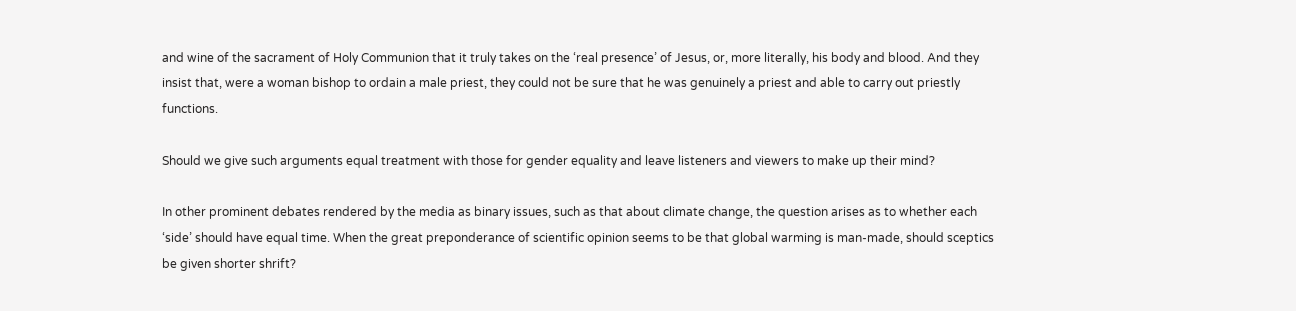and wine of the sacrament of Holy Communion that it truly takes on the ‘real presence’ of Jesus, or, more literally, his body and blood. And they insist that, were a woman bishop to ordain a male priest, they could not be sure that he was genuinely a priest and able to carry out priestly functions.

Should we give such arguments equal treatment with those for gender equality and leave listeners and viewers to make up their mind?

In other prominent debates rendered by the media as binary issues, such as that about climate change, the question arises as to whether each ‘side’ should have equal time. When the great preponderance of scientific opinion seems to be that global warming is man-made, should sceptics be given shorter shrift?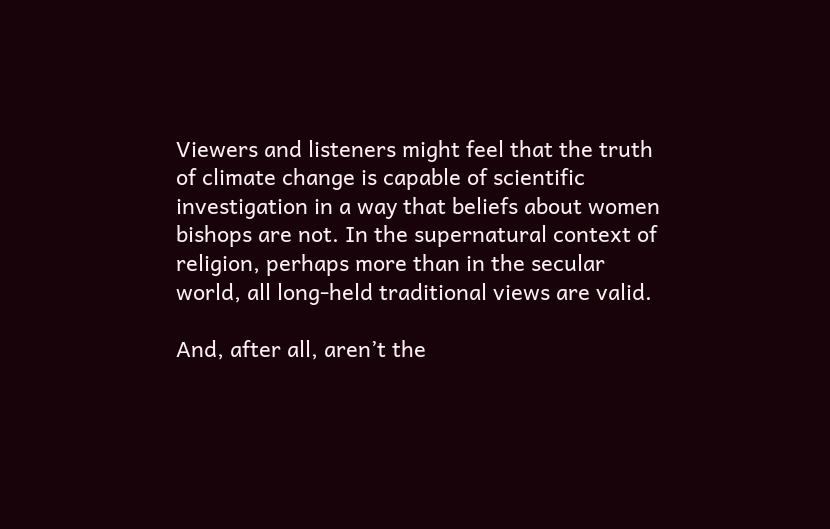Viewers and listeners might feel that the truth of climate change is capable of scientific investigation in a way that beliefs about women bishops are not. In the supernatural context of religion, perhaps more than in the secular world, all long-held traditional views are valid.

And, after all, aren’t the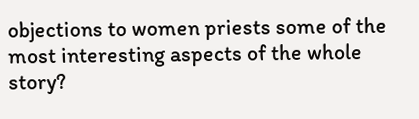objections to women priests some of the most interesting aspects of the whole story?